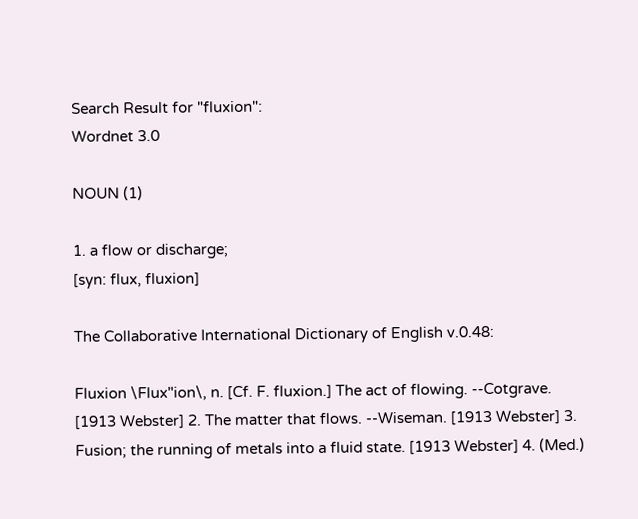Search Result for "fluxion":
Wordnet 3.0

NOUN (1)

1. a flow or discharge;
[syn: flux, fluxion]

The Collaborative International Dictionary of English v.0.48:

Fluxion \Flux"ion\, n. [Cf. F. fluxion.] The act of flowing. --Cotgrave. [1913 Webster] 2. The matter that flows. --Wiseman. [1913 Webster] 3. Fusion; the running of metals into a fluid state. [1913 Webster] 4. (Med.)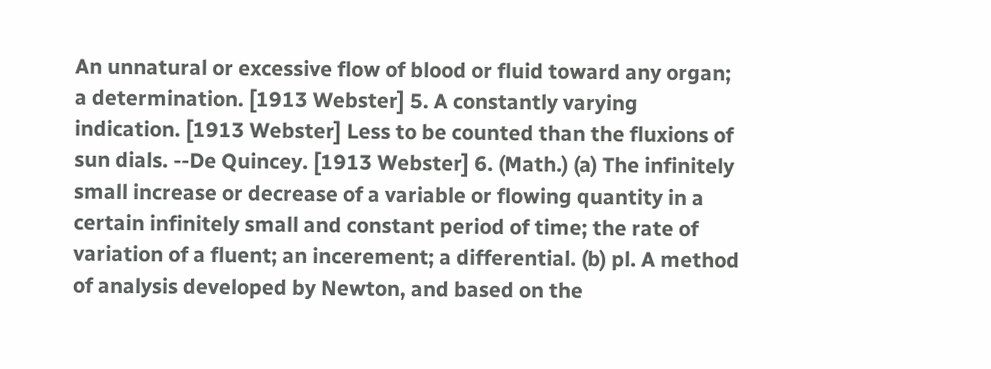An unnatural or excessive flow of blood or fluid toward any organ; a determination. [1913 Webster] 5. A constantly varying indication. [1913 Webster] Less to be counted than the fluxions of sun dials. --De Quincey. [1913 Webster] 6. (Math.) (a) The infinitely small increase or decrease of a variable or flowing quantity in a certain infinitely small and constant period of time; the rate of variation of a fluent; an incerement; a differential. (b) pl. A method of analysis developed by Newton, and based on the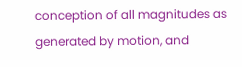conception of all magnitudes as generated by motion, and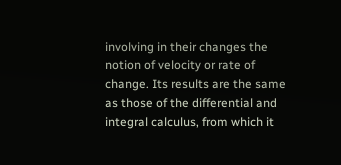involving in their changes the notion of velocity or rate of change. Its results are the same as those of the differential and integral calculus, from which it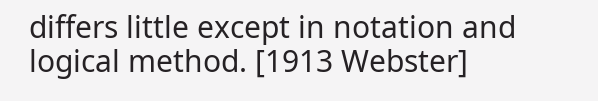differs little except in notation and logical method. [1913 Webster]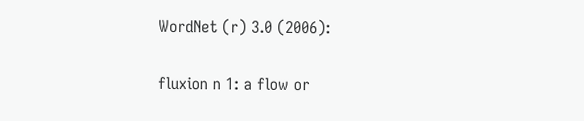WordNet (r) 3.0 (2006):

fluxion n 1: a flow or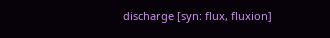discharge [syn: flux, fluxion]